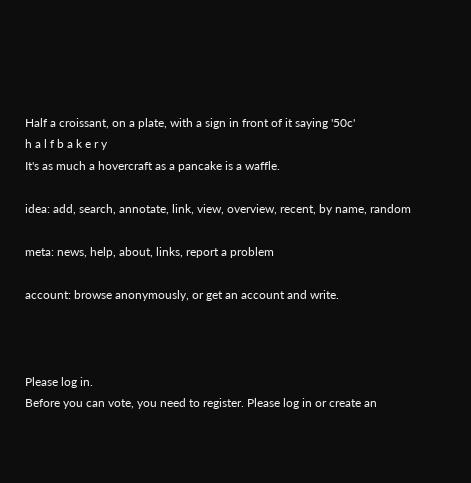Half a croissant, on a plate, with a sign in front of it saying '50c'
h a l f b a k e r y
It's as much a hovercraft as a pancake is a waffle.

idea: add, search, annotate, link, view, overview, recent, by name, random

meta: news, help, about, links, report a problem

account: browse anonymously, or get an account and write.



Please log in.
Before you can vote, you need to register. Please log in or create an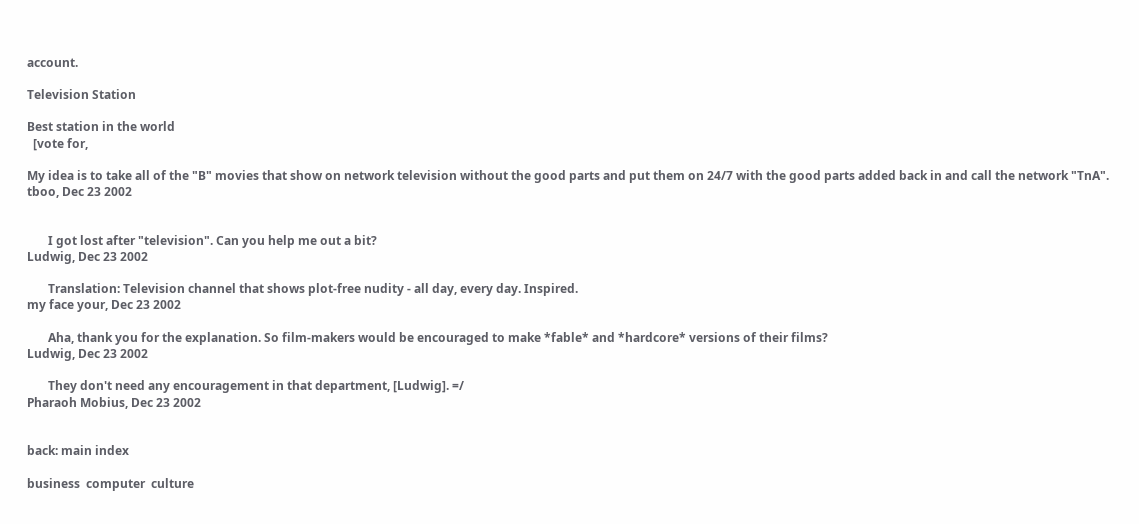account.

Television Station

Best station in the world
  [vote for,

My idea is to take all of the "B" movies that show on network television without the good parts and put them on 24/7 with the good parts added back in and call the network "TnA".
tboo, Dec 23 2002


       I got lost after "television". Can you help me out a bit?
Ludwig, Dec 23 2002

       Translation: Television channel that shows plot-free nudity - all day, every day. Inspired.
my face your, Dec 23 2002

       Aha, thank you for the explanation. So film-makers would be encouraged to make *fable* and *hardcore* versions of their films?
Ludwig, Dec 23 2002

       They don't need any encouragement in that department, [Ludwig]. =/
Pharaoh Mobius, Dec 23 2002


back: main index

business  computer  culture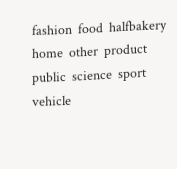fashion  food  halfbakery  home  other  product  public  science  sport  vehicle